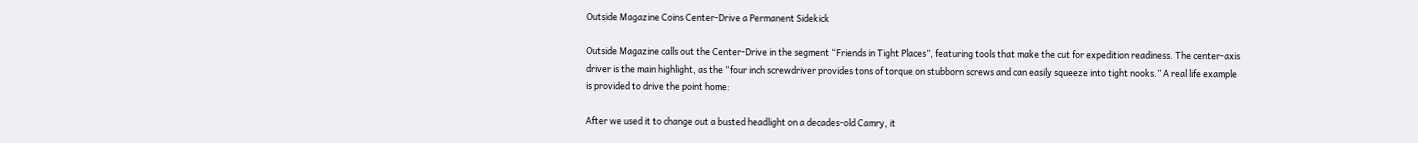Outside Magazine Coins Center-Drive a Permanent Sidekick

Outside Magazine calls out the Center-Drive in the segment “Friends in Tight Places”, featuring tools that make the cut for expedition readiness. The center-axis driver is the main highlight, as the “four inch screwdriver provides tons of torque on stubborn screws and can easily squeeze into tight nooks.” A real life example is provided to drive the point home:

After we used it to change out a busted headlight on a decades-old Camry, it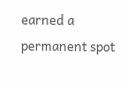earned a permanent spot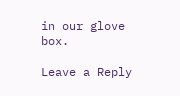in our glove box.

Leave a Reply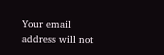Your email address will not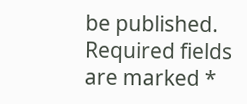be published. Required fields are marked *